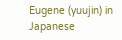Eugene (yuujin) in Japanese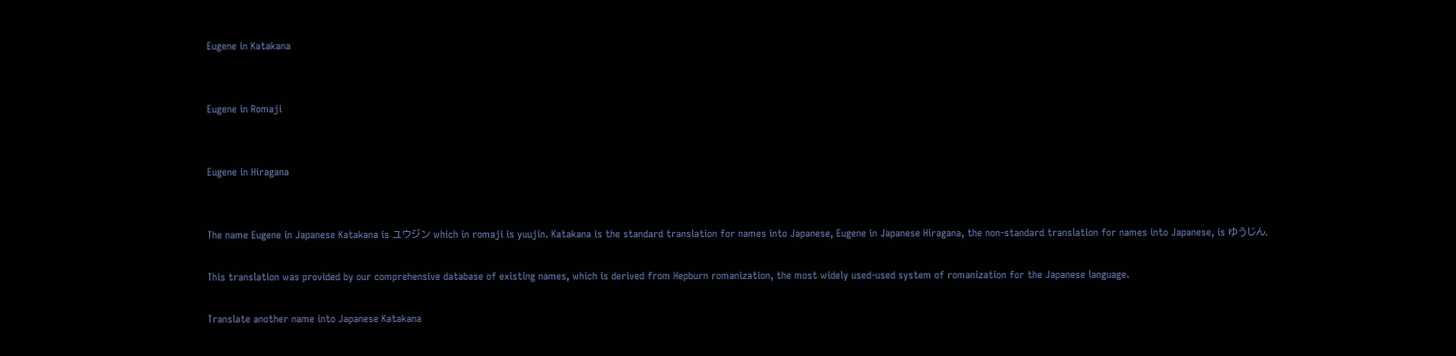Eugene in Katakana


Eugene in Romaji


Eugene in Hiragana


The name Eugene in Japanese Katakana is ユウジン which in romaji is yuujin. Katakana is the standard translation for names into Japanese, Eugene in Japanese Hiragana, the non-standard translation for names into Japanese, is ゆうじん.

This translation was provided by our comprehensive database of existing names, which is derived from Hepburn romanization, the most widely used-used system of romanization for the Japanese language.

Translate another name into Japanese Katakana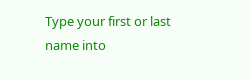Type your first or last name into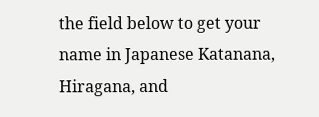the field below to get your name in Japanese Katanana, Hiragana, and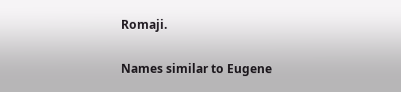Romaji.

Names similar to Eugene